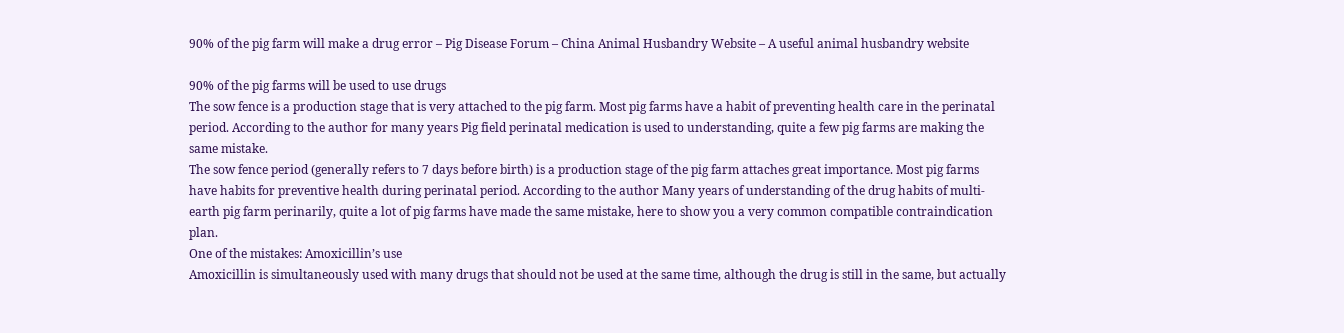90% of the pig farm will make a drug error – Pig Disease Forum – China Animal Husbandry Website – A useful animal husbandry website

90% of the pig farms will be used to use drugs
The sow fence is a production stage that is very attached to the pig farm. Most pig farms have a habit of preventing health care in the perinatal period. According to the author for many years Pig field perinatal medication is used to understanding, quite a few pig farms are making the same mistake.
The sow fence period (generally refers to 7 days before birth) is a production stage of the pig farm attaches great importance. Most pig farms have habits for preventive health during perinatal period. According to the author Many years of understanding of the drug habits of multi-earth pig farm perinarily, quite a lot of pig farms have made the same mistake, here to show you a very common compatible contraindication plan.
One of the mistakes: Amoxicillin’s use
Amoxicillin is simultaneously used with many drugs that should not be used at the same time, although the drug is still in the same, but actually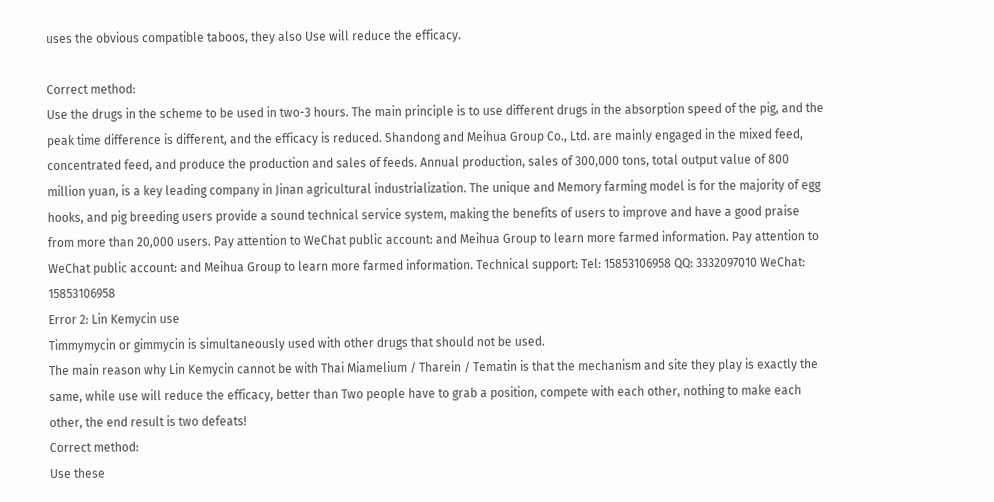uses the obvious compatible taboos, they also Use will reduce the efficacy.

Correct method:
Use the drugs in the scheme to be used in two-3 hours. The main principle is to use different drugs in the absorption speed of the pig, and the peak time difference is different, and the efficacy is reduced. Shandong and Meihua Group Co., Ltd. are mainly engaged in the mixed feed, concentrated feed, and produce the production and sales of feeds. Annual production, sales of 300,000 tons, total output value of 800 million yuan, is a key leading company in Jinan agricultural industrialization. The unique and Memory farming model is for the majority of egg hooks, and pig breeding users provide a sound technical service system, making the benefits of users to improve and have a good praise from more than 20,000 users. Pay attention to WeChat public account: and Meihua Group to learn more farmed information. Pay attention to WeChat public account: and Meihua Group to learn more farmed information. Technical support: Tel: 15853106958 QQ: 3332097010 WeChat: 15853106958
Error 2: Lin Kemycin use
Timmymycin or gimmycin is simultaneously used with other drugs that should not be used.
The main reason why Lin Kemycin cannot be with Thai Miamelium / Tharein / Tematin is that the mechanism and site they play is exactly the same, while use will reduce the efficacy, better than Two people have to grab a position, compete with each other, nothing to make each other, the end result is two defeats!
Correct method:
Use these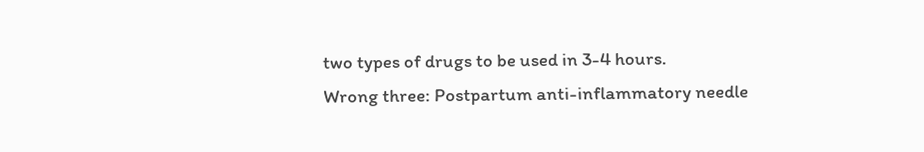two types of drugs to be used in 3-4 hours.
Wrong three: Postpartum anti-inflammatory needle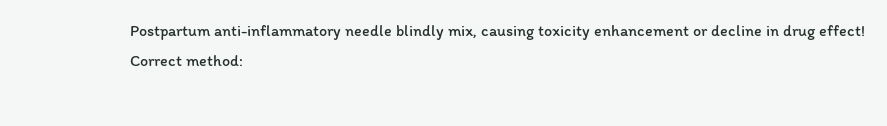Postpartum anti-inflammatory needle blindly mix, causing toxicity enhancement or decline in drug effect!
Correct method: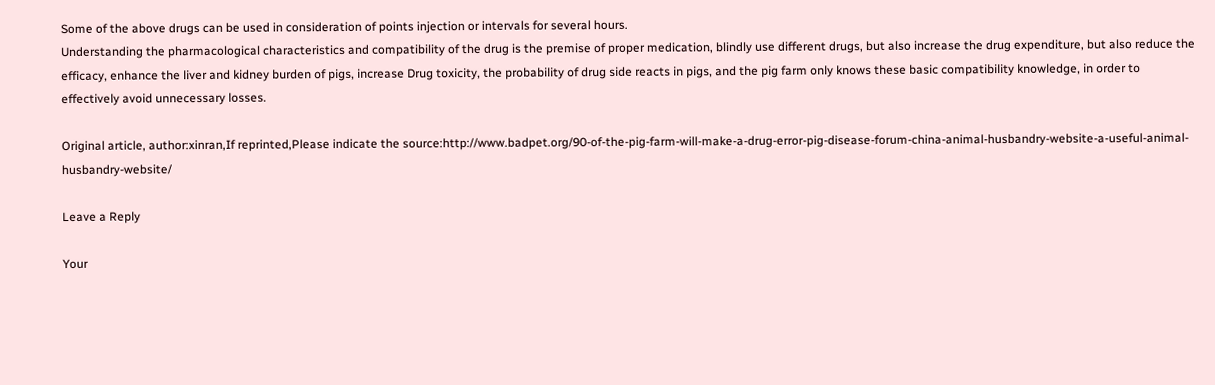Some of the above drugs can be used in consideration of points injection or intervals for several hours.
Understanding the pharmacological characteristics and compatibility of the drug is the premise of proper medication, blindly use different drugs, but also increase the drug expenditure, but also reduce the efficacy, enhance the liver and kidney burden of pigs, increase Drug toxicity, the probability of drug side reacts in pigs, and the pig farm only knows these basic compatibility knowledge, in order to effectively avoid unnecessary losses.

Original article, author:xinran,If reprinted,Please indicate the source:http://www.badpet.org/90-of-the-pig-farm-will-make-a-drug-error-pig-disease-forum-china-animal-husbandry-website-a-useful-animal-husbandry-website/

Leave a Reply

Your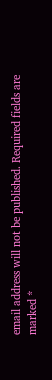email address will not be published. Required fields are marked *